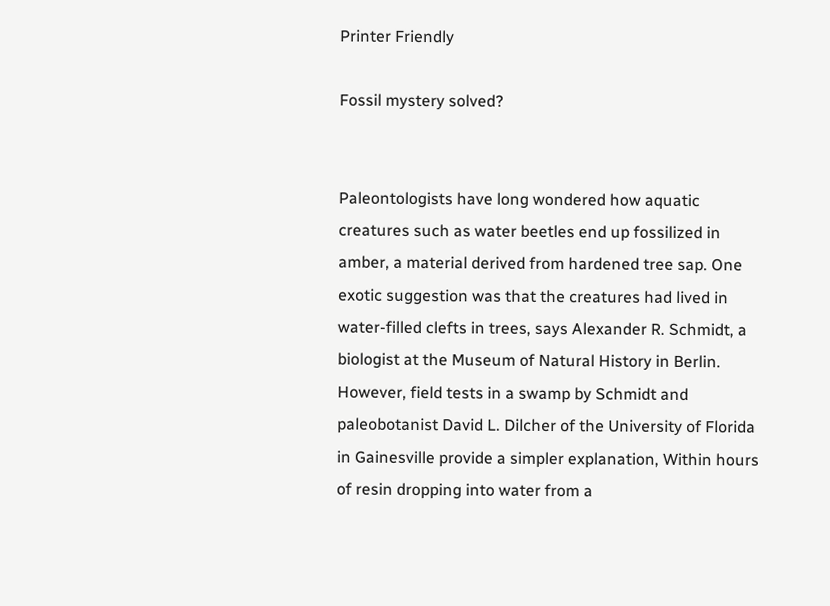Printer Friendly

Fossil mystery solved?


Paleontologists have long wondered how aquatic creatures such as water beetles end up fossilized in amber, a material derived from hardened tree sap. One exotic suggestion was that the creatures had lived in water-filled clefts in trees, says Alexander R. Schmidt, a biologist at the Museum of Natural History in Berlin. However, field tests in a swamp by Schmidt and paleobotanist David L. Dilcher of the University of Florida in Gainesville provide a simpler explanation, Within hours of resin dropping into water from a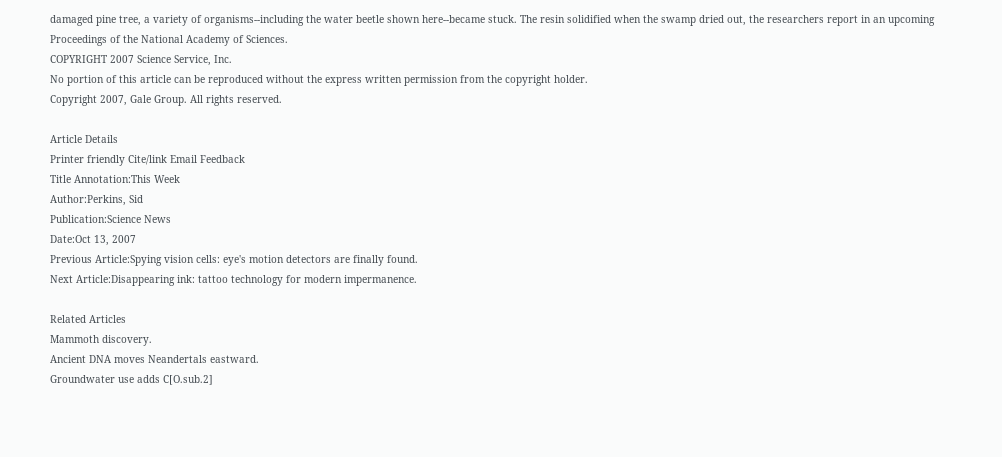damaged pine tree, a variety of organisms--including the water beetle shown here--became stuck. The resin solidified when the swamp dried out, the researchers report in an upcoming Proceedings of the National Academy of Sciences.
COPYRIGHT 2007 Science Service, Inc.
No portion of this article can be reproduced without the express written permission from the copyright holder.
Copyright 2007, Gale Group. All rights reserved.

Article Details
Printer friendly Cite/link Email Feedback
Title Annotation:This Week
Author:Perkins, Sid
Publication:Science News
Date:Oct 13, 2007
Previous Article:Spying vision cells: eye's motion detectors are finally found.
Next Article:Disappearing ink: tattoo technology for modern impermanence.

Related Articles
Mammoth discovery.
Ancient DNA moves Neandertals eastward.
Groundwater use adds C[O.sub.2]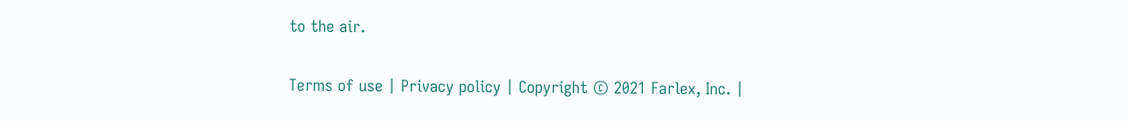to the air.

Terms of use | Privacy policy | Copyright © 2021 Farlex, Inc. |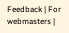Feedback | For webmasters |